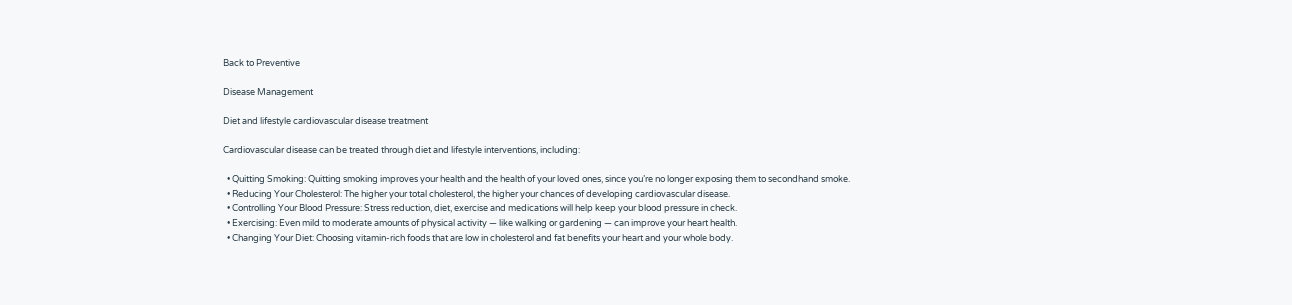Back to Preventive

Disease Management

Diet and lifestyle cardiovascular disease treatment

Cardiovascular disease can be treated through diet and lifestyle interventions, including:

  • Quitting Smoking: Quitting smoking improves your health and the health of your loved ones, since you’re no longer exposing them to secondhand smoke.
  • Reducing Your Cholesterol: The higher your total cholesterol, the higher your chances of developing cardiovascular disease.
  • Controlling Your Blood Pressure: Stress reduction, diet, exercise and medications will help keep your blood pressure in check.
  • Exercising: Even mild to moderate amounts of physical activity — like walking or gardening — can improve your heart health.
  • Changing Your Diet: Choosing vitamin-rich foods that are low in cholesterol and fat benefits your heart and your whole body.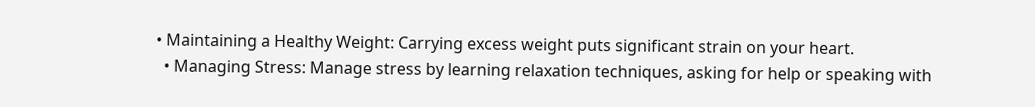• Maintaining a Healthy Weight: Carrying excess weight puts significant strain on your heart.
  • Managing Stress: Manage stress by learning relaxation techniques, asking for help or speaking with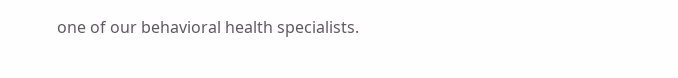one of our behavioral health specialists.